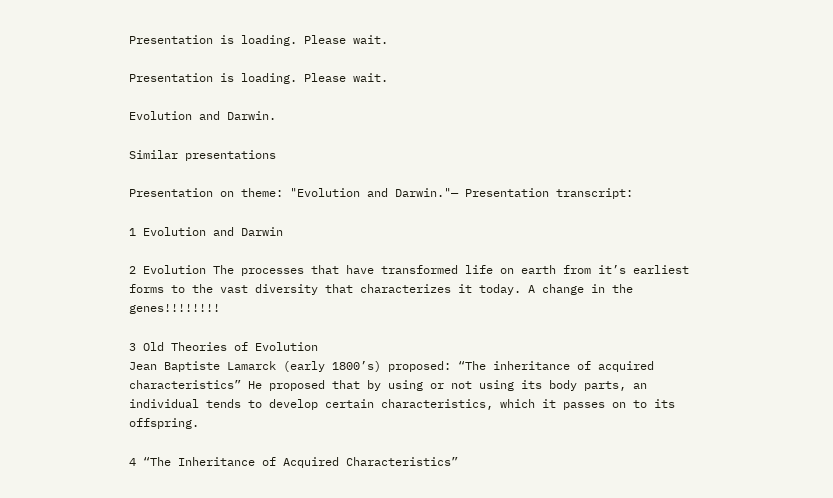Presentation is loading. Please wait.

Presentation is loading. Please wait.

Evolution and Darwin.

Similar presentations

Presentation on theme: "Evolution and Darwin."— Presentation transcript:

1 Evolution and Darwin

2 Evolution The processes that have transformed life on earth from it’s earliest forms to the vast diversity that characterizes it today. A change in the genes!!!!!!!!

3 Old Theories of Evolution
Jean Baptiste Lamarck (early 1800’s) proposed: “The inheritance of acquired characteristics” He proposed that by using or not using its body parts, an individual tends to develop certain characteristics, which it passes on to its offspring.

4 “The Inheritance of Acquired Characteristics”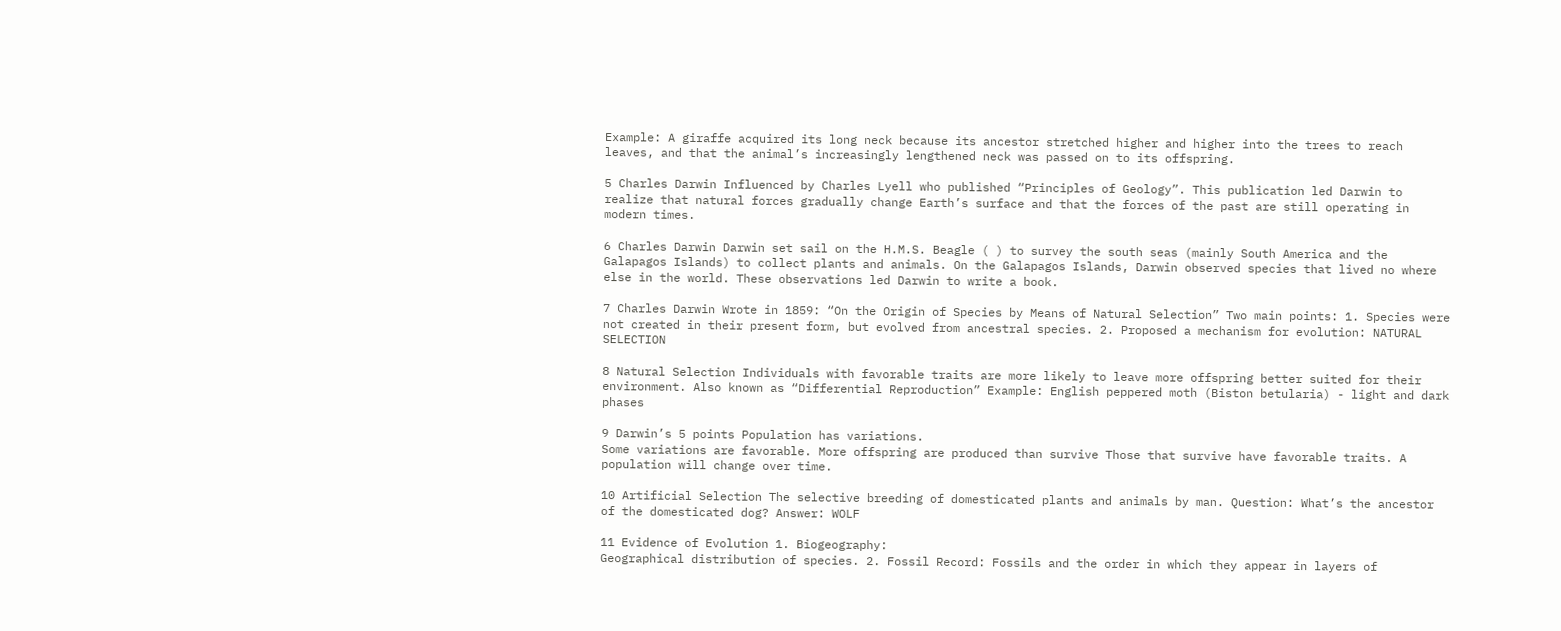Example: A giraffe acquired its long neck because its ancestor stretched higher and higher into the trees to reach leaves, and that the animal’s increasingly lengthened neck was passed on to its offspring.

5 Charles Darwin Influenced by Charles Lyell who published “Principles of Geology”. This publication led Darwin to realize that natural forces gradually change Earth’s surface and that the forces of the past are still operating in modern times.

6 Charles Darwin Darwin set sail on the H.M.S. Beagle ( ) to survey the south seas (mainly South America and the Galapagos Islands) to collect plants and animals. On the Galapagos Islands, Darwin observed species that lived no where else in the world. These observations led Darwin to write a book.

7 Charles Darwin Wrote in 1859: “On the Origin of Species by Means of Natural Selection” Two main points: 1. Species were not created in their present form, but evolved from ancestral species. 2. Proposed a mechanism for evolution: NATURAL SELECTION

8 Natural Selection Individuals with favorable traits are more likely to leave more offspring better suited for their environment. Also known as “Differential Reproduction” Example: English peppered moth (Biston betularia) - light and dark phases

9 Darwin’s 5 points Population has variations.
Some variations are favorable. More offspring are produced than survive Those that survive have favorable traits. A population will change over time.

10 Artificial Selection The selective breeding of domesticated plants and animals by man. Question: What’s the ancestor of the domesticated dog? Answer: WOLF

11 Evidence of Evolution 1. Biogeography:
Geographical distribution of species. 2. Fossil Record: Fossils and the order in which they appear in layers of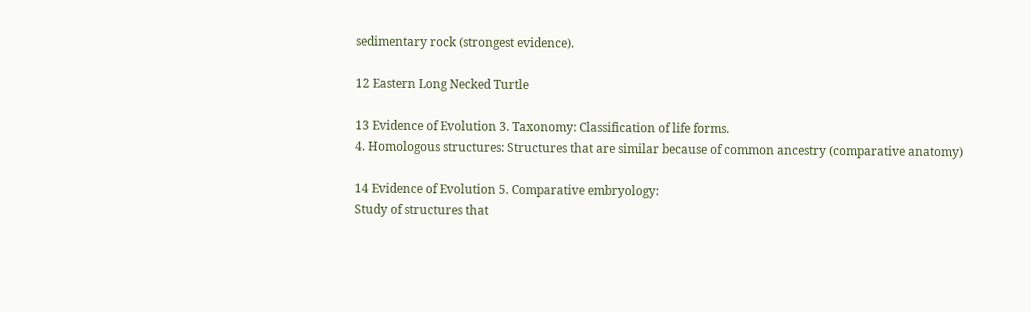sedimentary rock (strongest evidence).

12 Eastern Long Necked Turtle

13 Evidence of Evolution 3. Taxonomy: Classification of life forms.
4. Homologous structures: Structures that are similar because of common ancestry (comparative anatomy)

14 Evidence of Evolution 5. Comparative embryology:
Study of structures that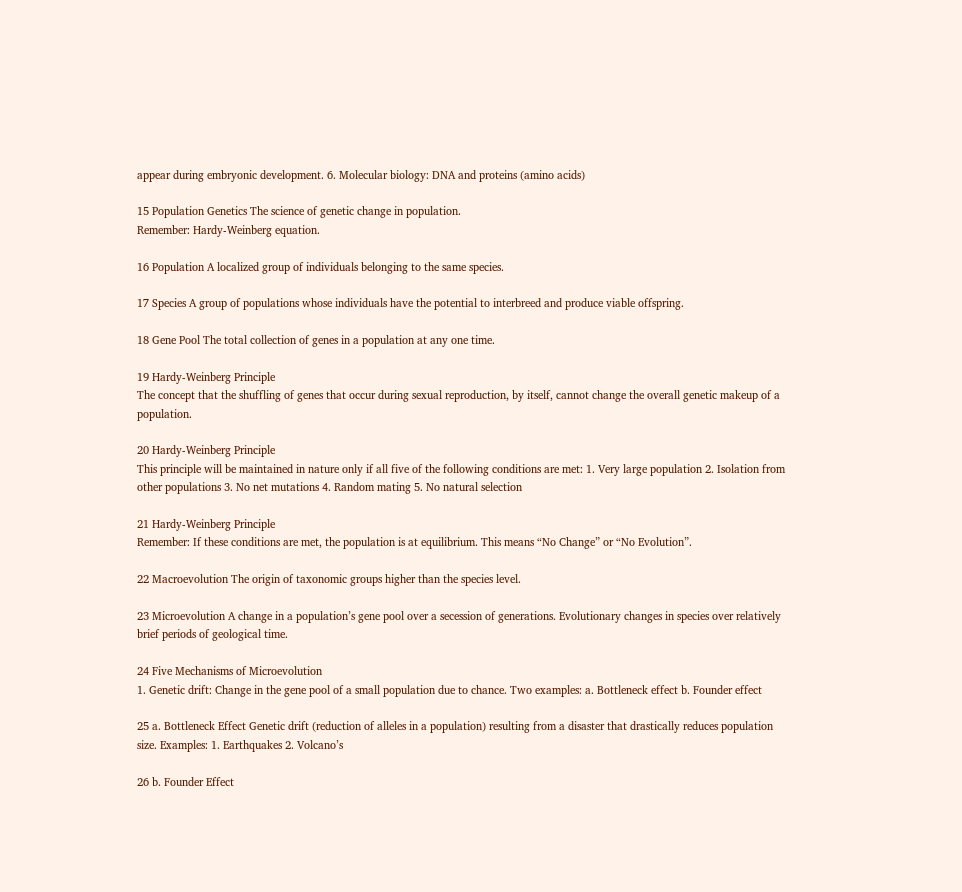appear during embryonic development. 6. Molecular biology: DNA and proteins (amino acids)

15 Population Genetics The science of genetic change in population.
Remember: Hardy-Weinberg equation.

16 Population A localized group of individuals belonging to the same species.

17 Species A group of populations whose individuals have the potential to interbreed and produce viable offspring.

18 Gene Pool The total collection of genes in a population at any one time.

19 Hardy-Weinberg Principle
The concept that the shuffling of genes that occur during sexual reproduction, by itself, cannot change the overall genetic makeup of a population.

20 Hardy-Weinberg Principle
This principle will be maintained in nature only if all five of the following conditions are met: 1. Very large population 2. Isolation from other populations 3. No net mutations 4. Random mating 5. No natural selection

21 Hardy-Weinberg Principle
Remember: If these conditions are met, the population is at equilibrium. This means “No Change” or “No Evolution”.

22 Macroevolution The origin of taxonomic groups higher than the species level.

23 Microevolution A change in a population’s gene pool over a secession of generations. Evolutionary changes in species over relatively brief periods of geological time.

24 Five Mechanisms of Microevolution
1. Genetic drift: Change in the gene pool of a small population due to chance. Two examples: a. Bottleneck effect b. Founder effect

25 a. Bottleneck Effect Genetic drift (reduction of alleles in a population) resulting from a disaster that drastically reduces population size. Examples: 1. Earthquakes 2. Volcano’s

26 b. Founder Effect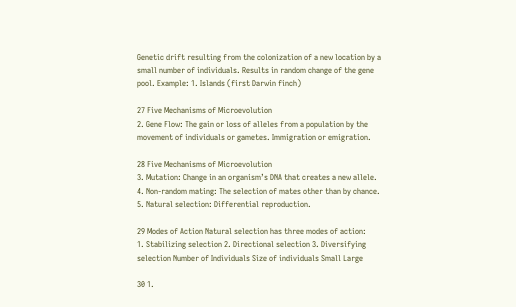Genetic drift resulting from the colonization of a new location by a small number of individuals. Results in random change of the gene pool. Example: 1. Islands (first Darwin finch)

27 Five Mechanisms of Microevolution
2. Gene Flow: The gain or loss of alleles from a population by the movement of individuals or gametes. Immigration or emigration.

28 Five Mechanisms of Microevolution
3. Mutation: Change in an organism’s DNA that creates a new allele. 4. Non-random mating: The selection of mates other than by chance. 5. Natural selection: Differential reproduction.

29 Modes of Action Natural selection has three modes of action:
1. Stabilizing selection 2. Directional selection 3. Diversifying selection Number of Individuals Size of individuals Small Large

30 1.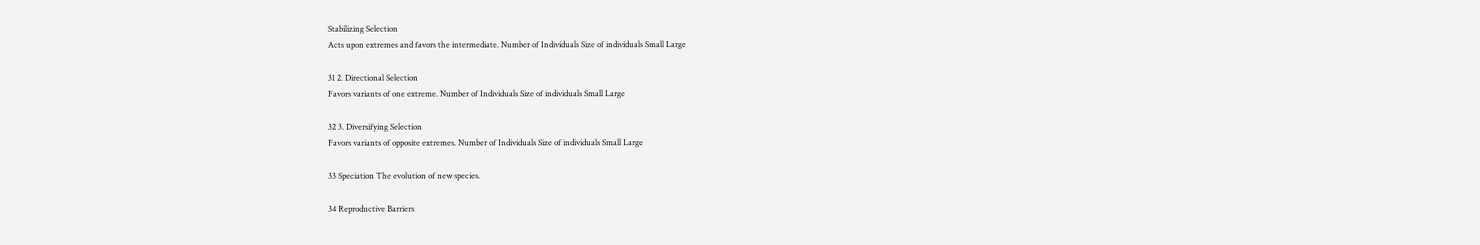Stabilizing Selection
Acts upon extremes and favors the intermediate. Number of Individuals Size of individuals Small Large

31 2. Directional Selection
Favors variants of one extreme. Number of Individuals Size of individuals Small Large

32 3. Diversifying Selection
Favors variants of opposite extremes. Number of Individuals Size of individuals Small Large

33 Speciation The evolution of new species.

34 Reproductive Barriers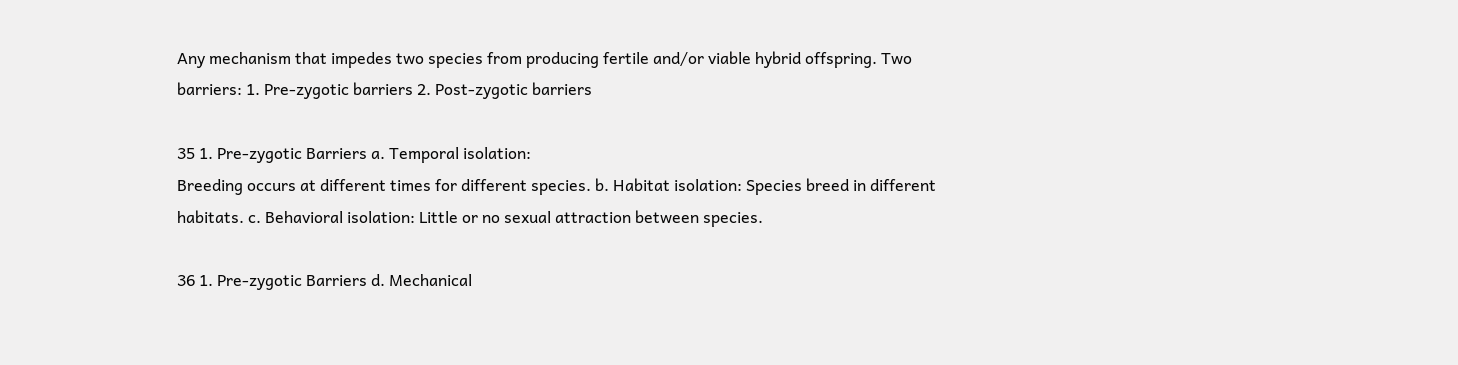Any mechanism that impedes two species from producing fertile and/or viable hybrid offspring. Two barriers: 1. Pre-zygotic barriers 2. Post-zygotic barriers

35 1. Pre-zygotic Barriers a. Temporal isolation:
Breeding occurs at different times for different species. b. Habitat isolation: Species breed in different habitats. c. Behavioral isolation: Little or no sexual attraction between species.

36 1. Pre-zygotic Barriers d. Mechanical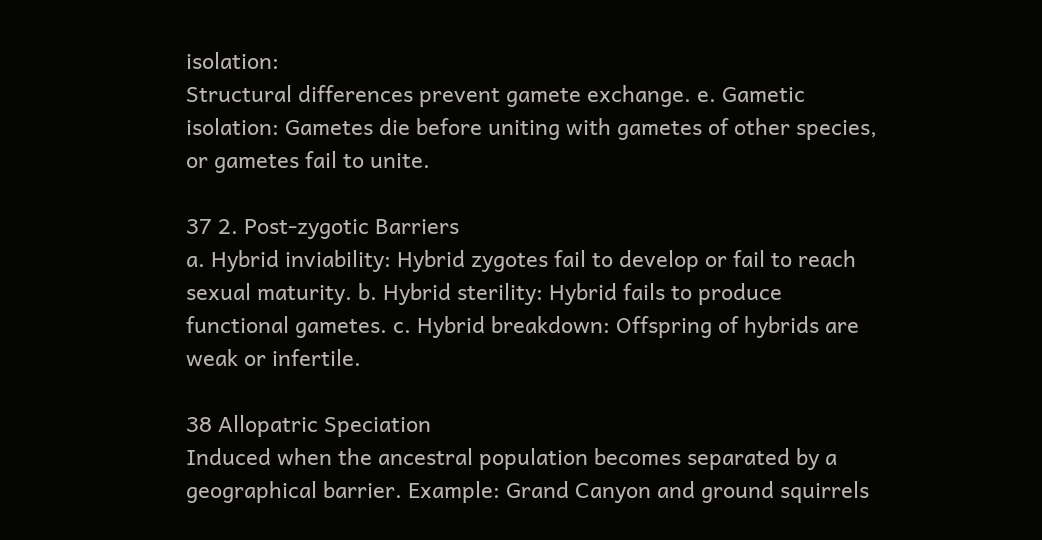isolation:
Structural differences prevent gamete exchange. e. Gametic isolation: Gametes die before uniting with gametes of other species, or gametes fail to unite.

37 2. Post-zygotic Barriers
a. Hybrid inviability: Hybrid zygotes fail to develop or fail to reach sexual maturity. b. Hybrid sterility: Hybrid fails to produce functional gametes. c. Hybrid breakdown: Offspring of hybrids are weak or infertile.

38 Allopatric Speciation
Induced when the ancestral population becomes separated by a geographical barrier. Example: Grand Canyon and ground squirrels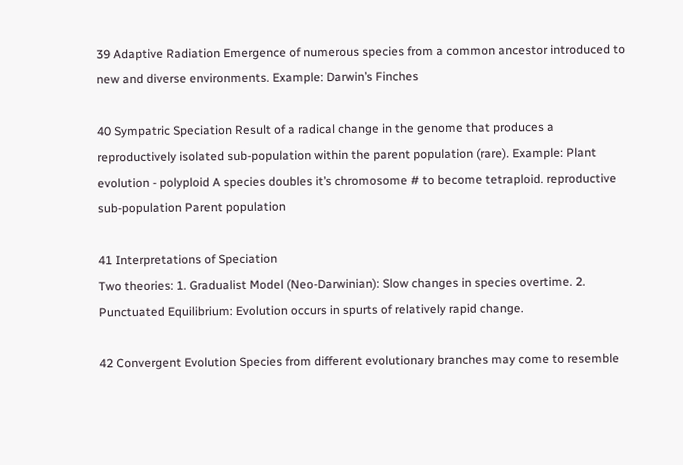39 Adaptive Radiation Emergence of numerous species from a common ancestor introduced to new and diverse environments. Example: Darwin’s Finches

40 Sympatric Speciation Result of a radical change in the genome that produces a reproductively isolated sub-population within the parent population (rare). Example: Plant evolution - polyploid A species doubles it’s chromosome # to become tetraploid. reproductive sub-population Parent population

41 Interpretations of Speciation
Two theories: 1. Gradualist Model (Neo-Darwinian): Slow changes in species overtime. 2. Punctuated Equilibrium: Evolution occurs in spurts of relatively rapid change.

42 Convergent Evolution Species from different evolutionary branches may come to resemble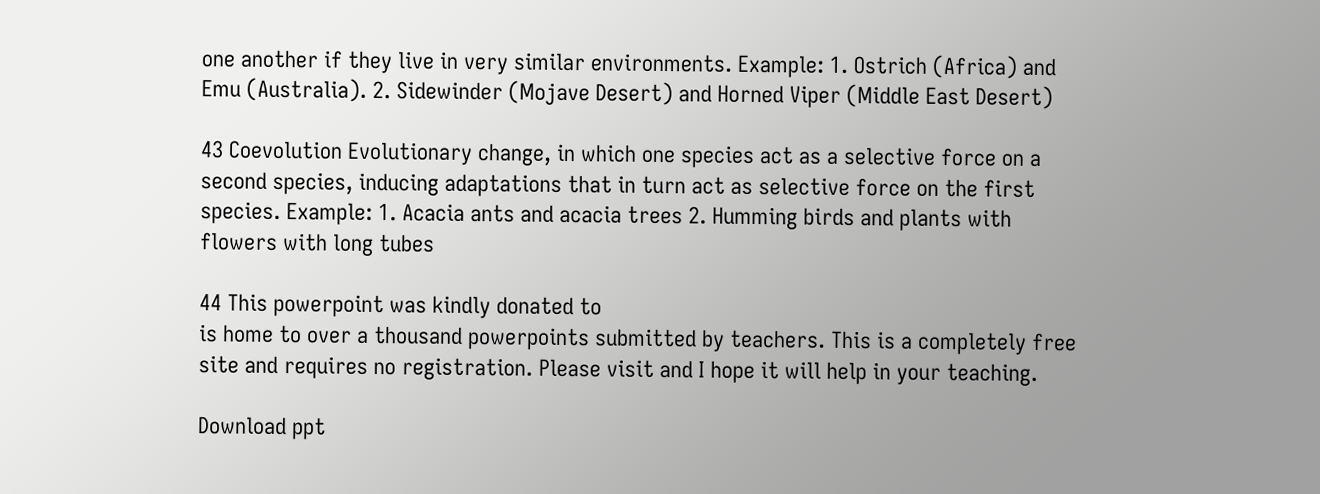one another if they live in very similar environments. Example: 1. Ostrich (Africa) and Emu (Australia). 2. Sidewinder (Mojave Desert) and Horned Viper (Middle East Desert)

43 Coevolution Evolutionary change, in which one species act as a selective force on a second species, inducing adaptations that in turn act as selective force on the first species. Example: 1. Acacia ants and acacia trees 2. Humming birds and plants with flowers with long tubes

44 This powerpoint was kindly donated to
is home to over a thousand powerpoints submitted by teachers. This is a completely free site and requires no registration. Please visit and I hope it will help in your teaching.

Download ppt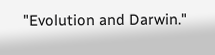"Evolution and Darwin."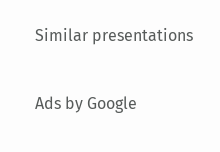Similar presentations

Ads by Google